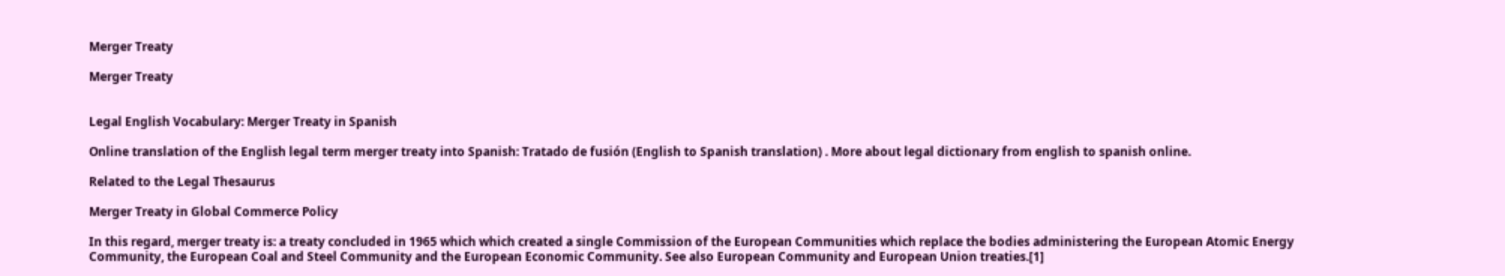Merger Treaty

Merger Treaty


Legal English Vocabulary: Merger Treaty in Spanish

Online translation of the English legal term merger treaty into Spanish: Tratado de fusión (English to Spanish translation) . More about legal dictionary from english to spanish online.

Related to the Legal Thesaurus

Merger Treaty in Global Commerce Policy

In this regard, merger treaty is: a treaty concluded in 1965 which which created a single Commission of the European Communities which replace the bodies administering the European Atomic Energy Community, the European Coal and Steel Community and the European Economic Community. See also European Community and European Union treaties.[1]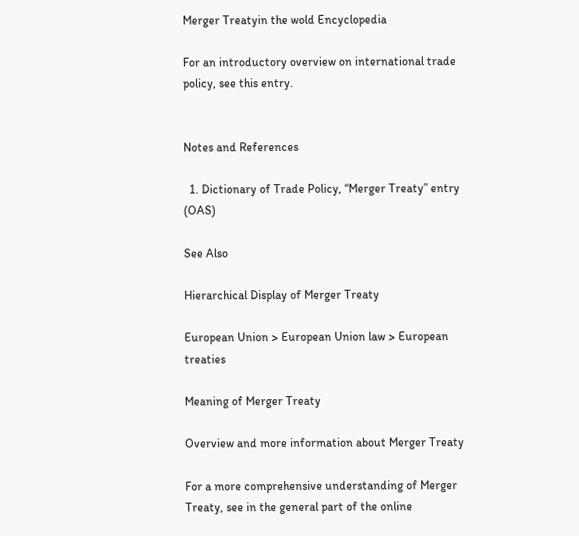Merger Treatyin the wold Encyclopedia

For an introductory overview on international trade policy, see this entry.


Notes and References

  1. Dictionary of Trade Policy, “Merger Treaty” entry (OAS)

See Also

Hierarchical Display of Merger Treaty

European Union > European Union law > European treaties

Meaning of Merger Treaty

Overview and more information about Merger Treaty

For a more comprehensive understanding of Merger Treaty, see in the general part of the online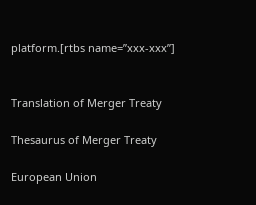platform.[rtbs name=”xxx-xxx”]


Translation of Merger Treaty

Thesaurus of Merger Treaty

European Union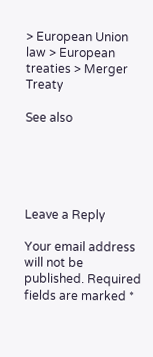> European Union law > European treaties > Merger Treaty

See also





Leave a Reply

Your email address will not be published. Required fields are marked *